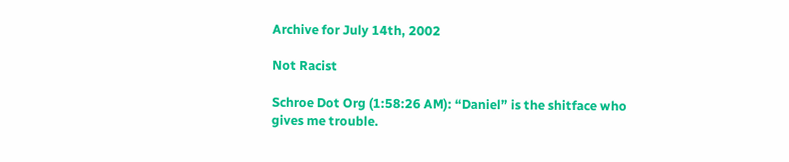Archive for July 14th, 2002

Not Racist

Schroe Dot Org (1:58:26 AM): “Daniel” is the shitface who gives me trouble.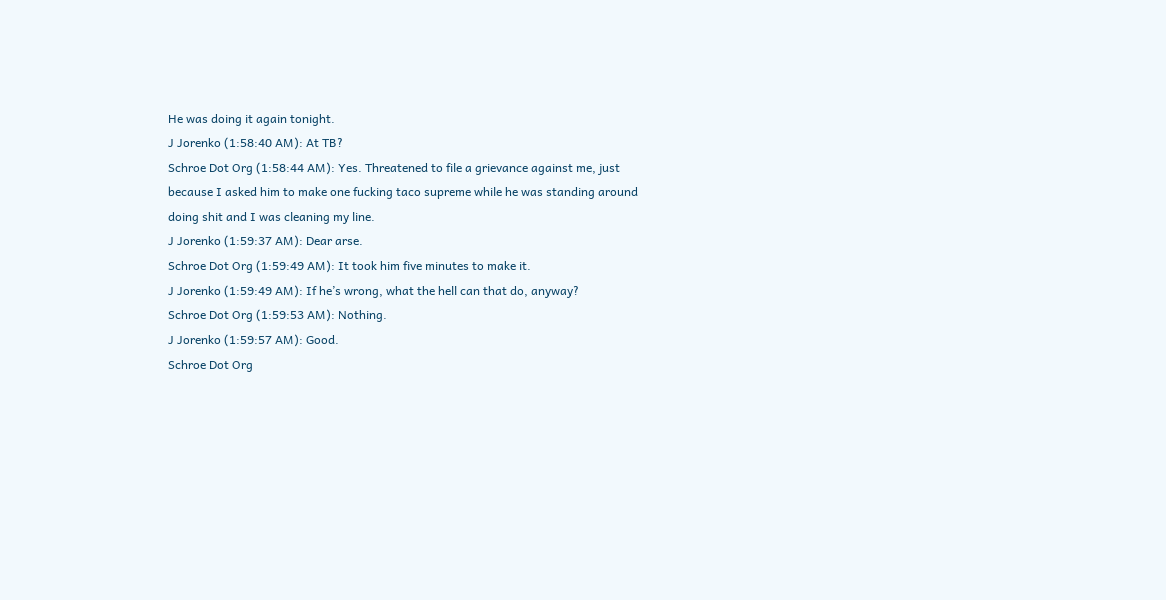He was doing it again tonight.
J Jorenko (1:58:40 AM): At TB?
Schroe Dot Org (1:58:44 AM): Yes. Threatened to file a grievance against me, just because I asked him to make one fucking taco supreme while he was standing around doing shit and I was cleaning my line.
J Jorenko (1:59:37 AM): Dear arse.
Schroe Dot Org (1:59:49 AM): It took him five minutes to make it.
J Jorenko (1:59:49 AM): If he’s wrong, what the hell can that do, anyway?
Schroe Dot Org (1:59:53 AM): Nothing.
J Jorenko (1:59:57 AM): Good.
Schroe Dot Org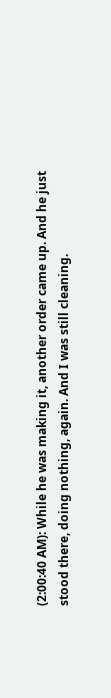(2:00:40 AM): While he was making it, another order came up. And he just stood there, doing nothing, again. And I was still cleaning.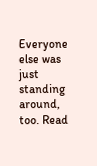Everyone else was just standing around, too. Read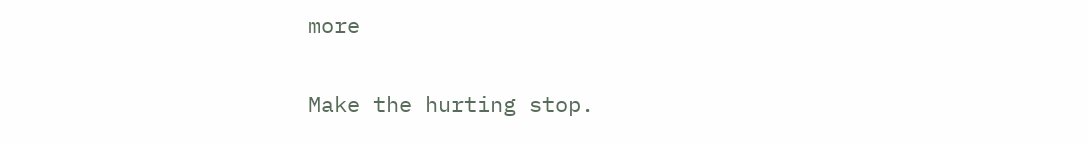more


Make the hurting stop.